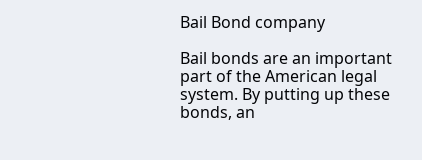Bail Bond company

Bail bonds are an important part of the American legal system. By putting up these bonds, an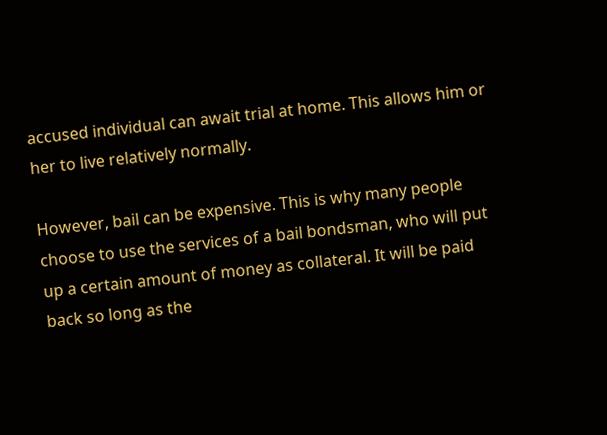accused individual can await trial at home. This allows him or her to live relatively normally.

However, bail can be expensive. This is why many people choose to use the services of a bail bondsman, who will put up a certain amount of money as collateral. It will be paid back so long as the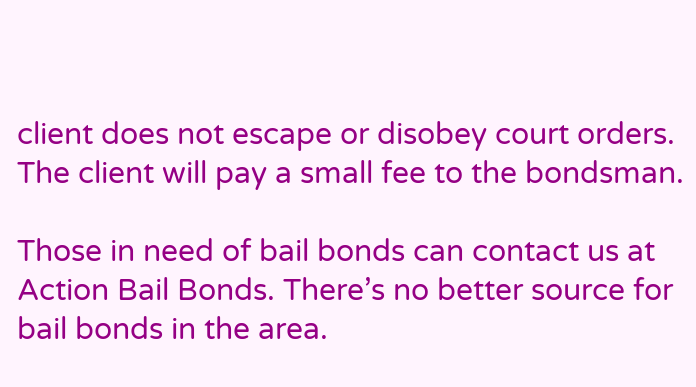client does not escape or disobey court orders. The client will pay a small fee to the bondsman.

Those in need of bail bonds can contact us at Action Bail Bonds. There’s no better source for bail bonds in the area.